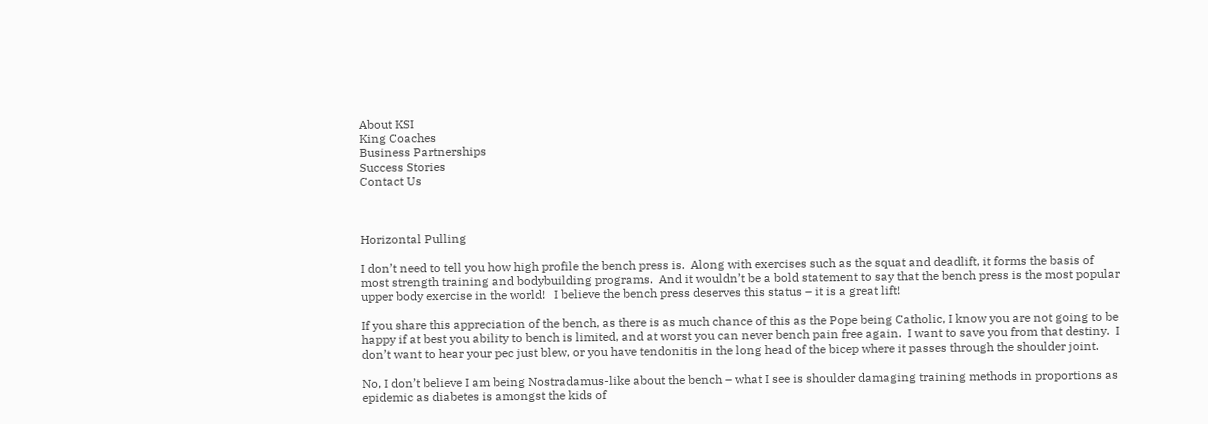About KSI
King Coaches
Business Partnerships
Success Stories
Contact Us



Horizontal Pulling

I don’t need to tell you how high profile the bench press is.  Along with exercises such as the squat and deadlift, it forms the basis of most strength training and bodybuilding programs.  And it wouldn’t be a bold statement to say that the bench press is the most popular upper body exercise in the world!   I believe the bench press deserves this status – it is a great lift!

If you share this appreciation of the bench, as there is as much chance of this as the Pope being Catholic, I know you are not going to be happy if at best you ability to bench is limited, and at worst you can never bench pain free again.  I want to save you from that destiny.  I don’t want to hear your pec just blew, or you have tendonitis in the long head of the bicep where it passes through the shoulder joint.

No, I don’t believe I am being Nostradamus-like about the bench – what I see is shoulder damaging training methods in proportions as epidemic as diabetes is amongst the kids of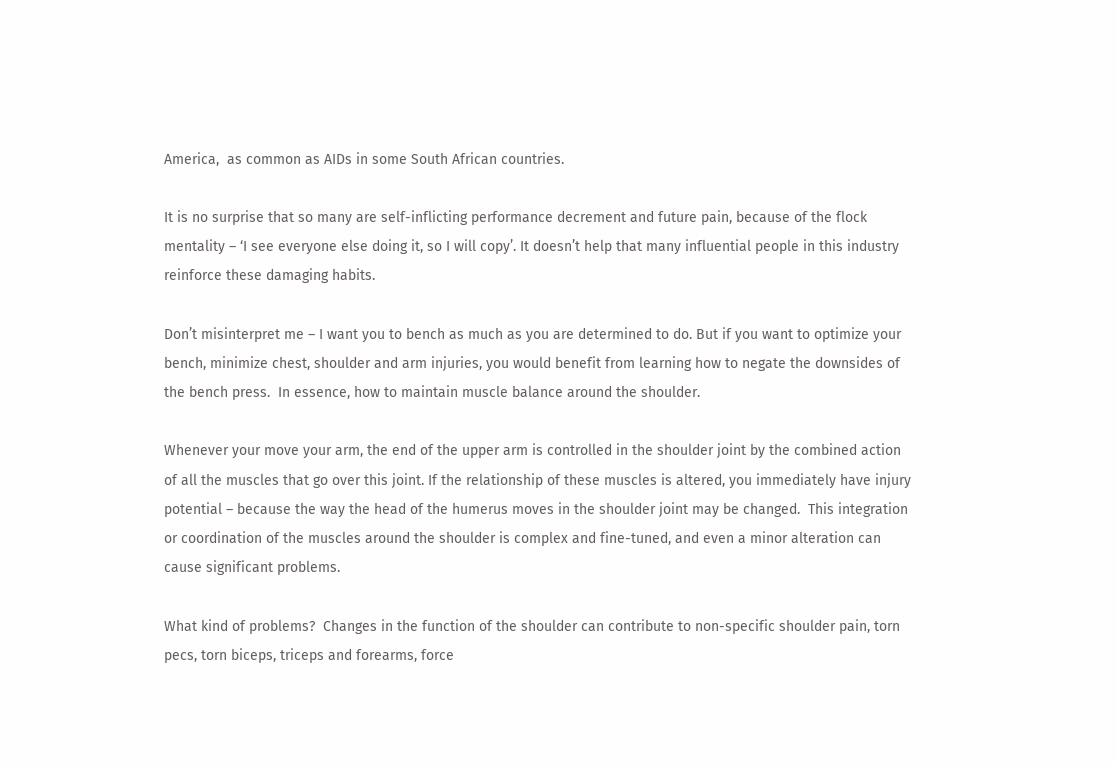America,  as common as AIDs in some South African countries.

It is no surprise that so many are self-inflicting performance decrement and future pain, because of the flock mentality – ‘I see everyone else doing it, so I will copy’. It doesn’t help that many influential people in this industry reinforce these damaging habits.

Don’t misinterpret me – I want you to bench as much as you are determined to do. But if you want to optimize your bench, minimize chest, shoulder and arm injuries, you would benefit from learning how to negate the downsides of the bench press.  In essence, how to maintain muscle balance around the shoulder.

Whenever your move your arm, the end of the upper arm is controlled in the shoulder joint by the combined action of all the muscles that go over this joint. If the relationship of these muscles is altered, you immediately have injury potential – because the way the head of the humerus moves in the shoulder joint may be changed.  This integration or coordination of the muscles around the shoulder is complex and fine-tuned, and even a minor alteration can cause significant problems.

What kind of problems?  Changes in the function of the shoulder can contribute to non-specific shoulder pain, torn pecs, torn biceps, triceps and forearms, force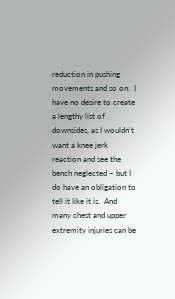reduction in pushing movements and so on.  I have no desire to create a lengthy list of downsides, as I wouldn’t want a knee jerk reaction and see the bench neglected – but I do have an obligation to tell it like it is.  And many chest and upper extremity injuries can be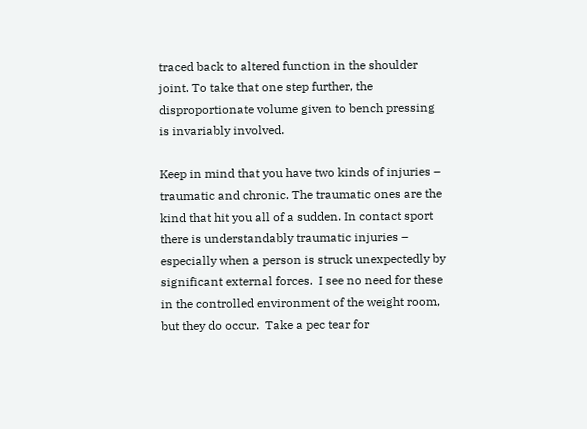traced back to altered function in the shoulder joint. To take that one step further, the disproportionate volume given to bench pressing is invariably involved.

Keep in mind that you have two kinds of injuries – traumatic and chronic. The traumatic ones are the kind that hit you all of a sudden. In contact sport there is understandably traumatic injuries – especially when a person is struck unexpectedly by significant external forces.  I see no need for these in the controlled environment of the weight room, but they do occur.  Take a pec tear for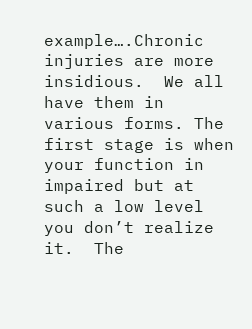example….Chronic injuries are more insidious.  We all have them in various forms. The first stage is when your function in impaired but at such a low level you don’t realize it.  The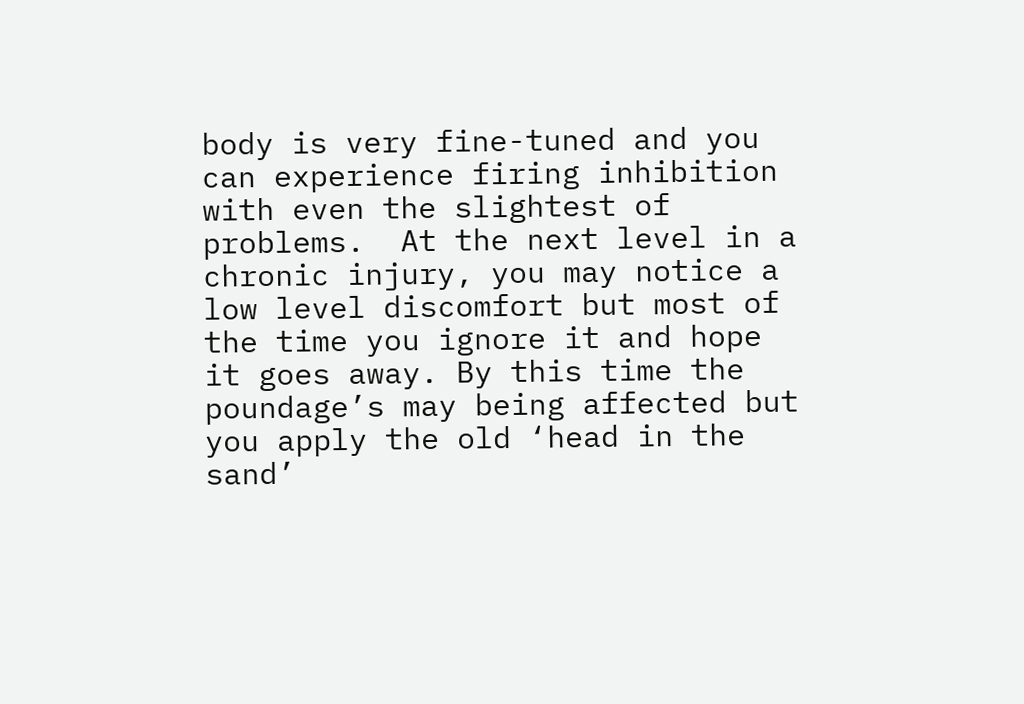body is very fine-tuned and you can experience firing inhibition with even the slightest of problems.  At the next level in a chronic injury, you may notice a low level discomfort but most of the time you ignore it and hope it goes away. By this time the poundage’s may being affected but you apply the old ‘head in the sand’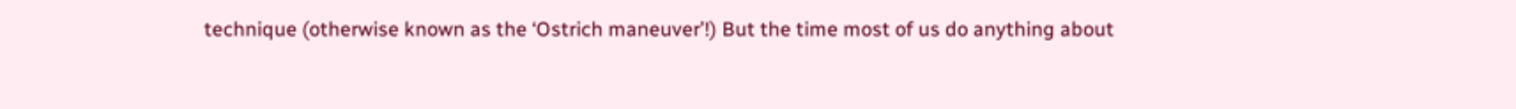technique (otherwise known as the ‘Ostrich maneuver’!) But the time most of us do anything about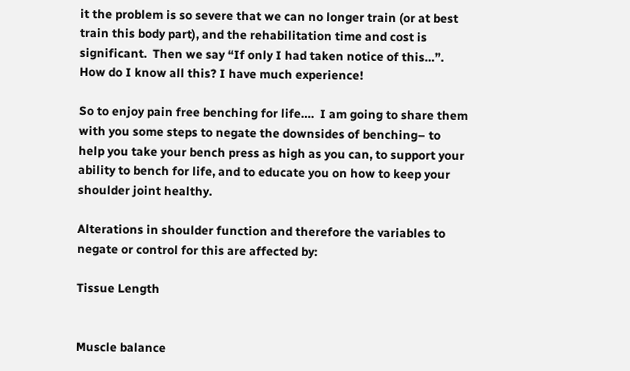it the problem is so severe that we can no longer train (or at best train this body part), and the rehabilitation time and cost is significant.  Then we say “If only I had taken notice of this…”.  How do I know all this? I have much experience!

So to enjoy pain free benching for life….  I am going to share them with you some steps to negate the downsides of benching– to help you take your bench press as high as you can, to support your ability to bench for life, and to educate you on how to keep your shoulder joint healthy.

Alterations in shoulder function and therefore the variables to negate or control for this are affected by:

Tissue Length


Muscle balance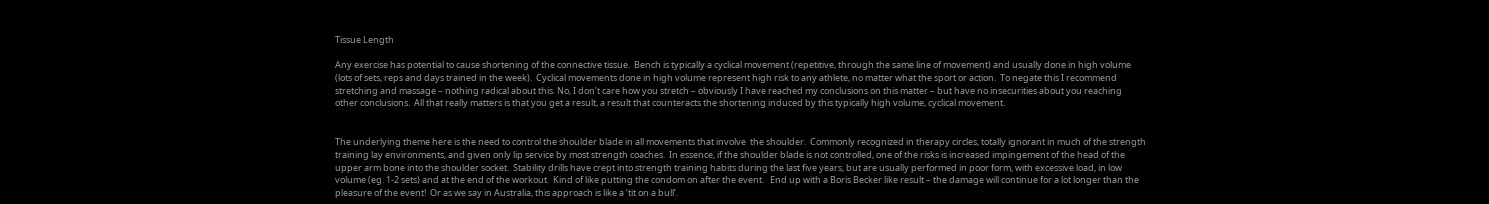Tissue Length

Any exercise has potential to cause shortening of the connective tissue.  Bench is typically a cyclical movement (repetitive, through the same line of movement) and usually done in high volume (lots of sets, reps and days trained in the week).  Cyclical movements done in high volume represent high risk to any athlete, no matter what the sport or action.  To negate this I recommend stretching and massage – nothing radical about this. No, I don’t care how you stretch – obviously I have reached my conclusions on this matter – but have no insecurities about you reaching other conclusions.  All that really matters is that you get a result, a result that counteracts the shortening induced by this typically high volume, cyclical movement.


The underlying theme here is the need to control the shoulder blade in all movements that involve  the shoulder.  Commonly recognized in therapy circles, totally ignorant in much of the strength training lay environments, and given only lip service by most strength coaches.  In essence, if the shoulder blade is not controlled, one of the risks is increased impingement of the head of the upper arm bone into the shoulder socket.  Stability drills have crept into strength training habits during the last five years, but are usually performed in poor form, with excessive load, in low volume (eg. 1-2 sets) and at the end of the workout.  Kind of like putting the condom on after the event.   End up with a Boris Becker like result – the damage will continue for a lot longer than the pleasure of the event!  Or as we say in Australia, this approach is like a ‘tit on a bull’.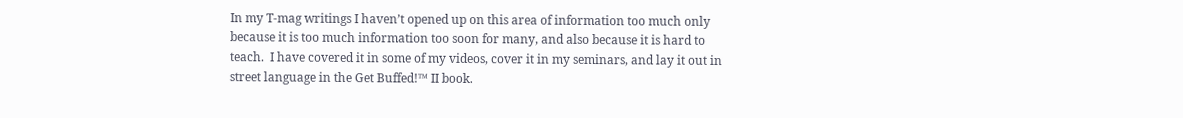In my T-mag writings I haven’t opened up on this area of information too much only because it is too much information too soon for many, and also because it is hard to teach.  I have covered it in some of my videos, cover it in my seminars, and lay it out in street language in the Get Buffed!™ II book.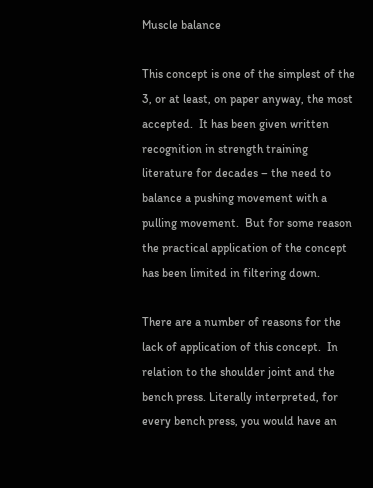Muscle balance

This concept is one of the simplest of the 3, or at least, on paper anyway, the most accepted.  It has been given written recognition in strength training literature for decades – the need to balance a pushing movement with a pulling movement.  But for some reason the practical application of the concept has been limited in filtering down.

There are a number of reasons for the lack of application of this concept.  In relation to the shoulder joint and the bench press. Literally interpreted, for every bench press, you would have an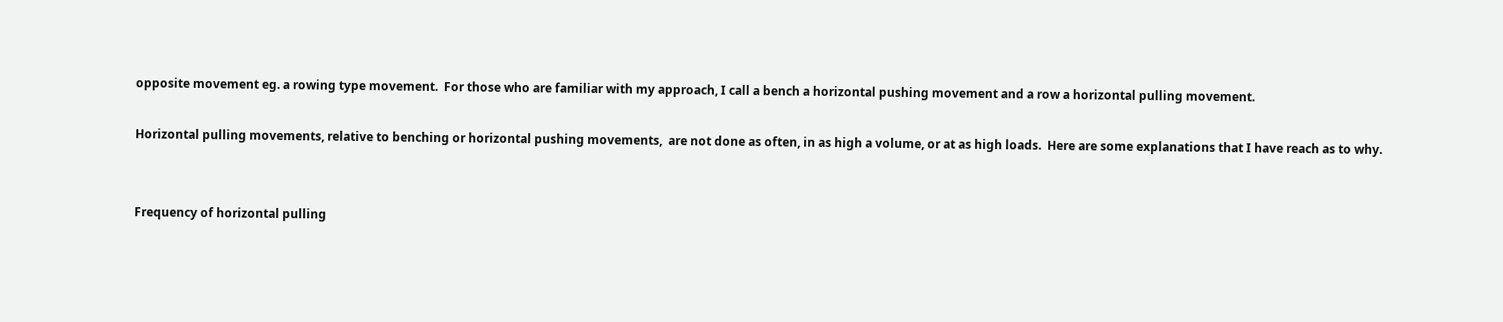opposite movement eg. a rowing type movement.  For those who are familiar with my approach, I call a bench a horizontal pushing movement and a row a horizontal pulling movement.

Horizontal pulling movements, relative to benching or horizontal pushing movements,  are not done as often, in as high a volume, or at as high loads.  Here are some explanations that I have reach as to why.


Frequency of horizontal pulling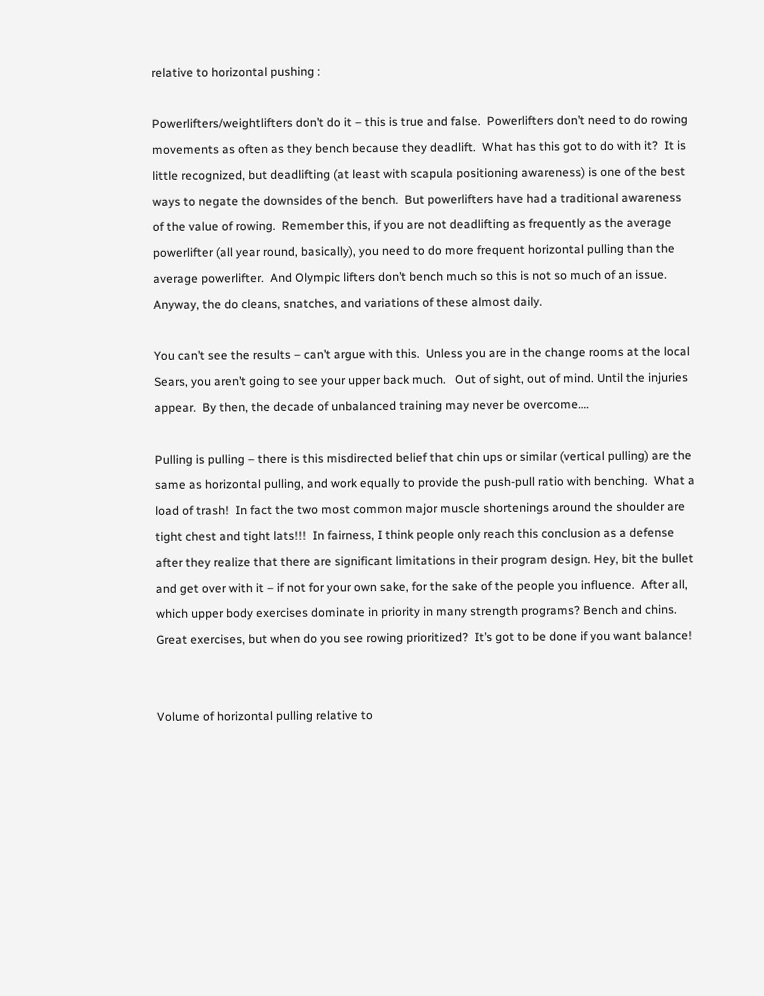relative to horizontal pushing :

Powerlifters/weightlifters don’t do it – this is true and false.  Powerlifters don’t need to do rowing movements as often as they bench because they deadlift.  What has this got to do with it?  It is little recognized, but deadlifting (at least with scapula positioning awareness) is one of the best ways to negate the downsides of the bench.  But powerlifters have had a traditional awareness of the value of rowing.  Remember this, if you are not deadlifting as frequently as the average powerlifter (all year round, basically), you need to do more frequent horizontal pulling than the average powerlifter.  And Olympic lifters don’t bench much so this is not so much of an issue. Anyway, the do cleans, snatches, and variations of these almost daily.

You can’t see the results – can’t argue with this.  Unless you are in the change rooms at the local Sears, you aren’t going to see your upper back much.   Out of sight, out of mind. Until the injuries appear.  By then, the decade of unbalanced training may never be overcome….

Pulling is pulling – there is this misdirected belief that chin ups or similar (vertical pulling) are the same as horizontal pulling, and work equally to provide the push-pull ratio with benching.  What a load of trash!  In fact the two most common major muscle shortenings around the shoulder are tight chest and tight lats!!!  In fairness, I think people only reach this conclusion as a defense after they realize that there are significant limitations in their program design. Hey, bit the bullet and get over with it – if not for your own sake, for the sake of the people you influence.  After all, which upper body exercises dominate in priority in many strength programs? Bench and chins. Great exercises, but when do you see rowing prioritized?  It’s got to be done if you want balance!


Volume of horizontal pulling relative to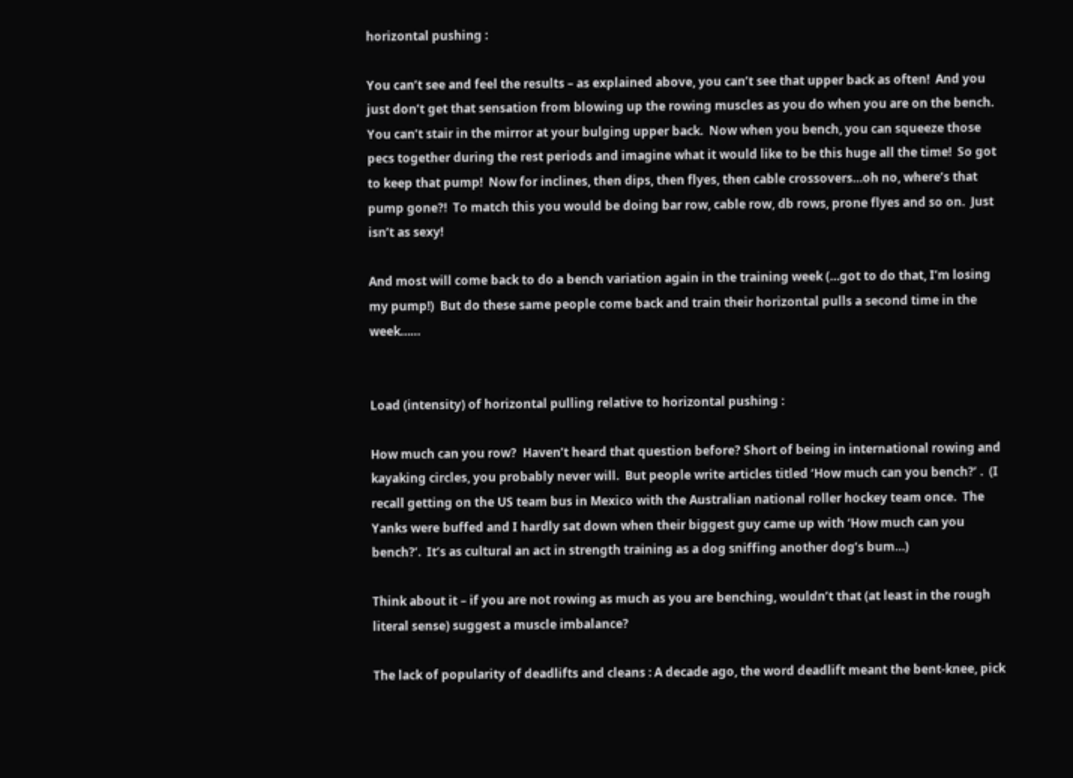horizontal pushing :

You can’t see and feel the results – as explained above, you can’t see that upper back as often!  And you just don’t get that sensation from blowing up the rowing muscles as you do when you are on the bench. You can’t stair in the mirror at your bulging upper back.  Now when you bench, you can squeeze those pecs together during the rest periods and imagine what it would like to be this huge all the time!  So got to keep that pump!  Now for inclines, then dips, then flyes, then cable crossovers…oh no, where’s that pump gone?!  To match this you would be doing bar row, cable row, db rows, prone flyes and so on.  Just isn’t as sexy!

And most will come back to do a bench variation again in the training week (…got to do that, I’m losing my pump!)  But do these same people come back and train their horizontal pulls a second time in the week……


Load (intensity) of horizontal pulling relative to horizontal pushing :

How much can you row?  Haven’t heard that question before? Short of being in international rowing and kayaking circles, you probably never will.  But people write articles titled ‘How much can you bench?’ .  (I recall getting on the US team bus in Mexico with the Australian national roller hockey team once.  The Yanks were buffed and I hardly sat down when their biggest guy came up with ‘How much can you bench?’.  It’s as cultural an act in strength training as a dog sniffing another dog’s bum…)

Think about it – if you are not rowing as much as you are benching, wouldn’t that (at least in the rough literal sense) suggest a muscle imbalance?

The lack of popularity of deadlifts and cleans : A decade ago, the word deadlift meant the bent-knee, pick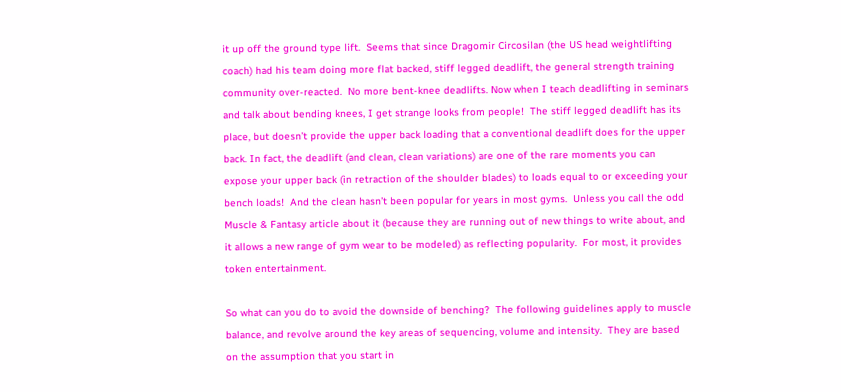it up off the ground type lift.  Seems that since Dragomir Circosilan (the US head weightlifting coach) had his team doing more flat backed, stiff legged deadlift, the general strength training community over-reacted.  No more bent-knee deadlifts. Now when I teach deadlifting in seminars and talk about bending knees, I get strange looks from people!  The stiff legged deadlift has its place, but doesn’t provide the upper back loading that a conventional deadlift does for the upper back. In fact, the deadlift (and clean, clean variations) are one of the rare moments you can expose your upper back (in retraction of the shoulder blades) to loads equal to or exceeding your bench loads!  And the clean hasn’t been popular for years in most gyms.  Unless you call the odd Muscle & Fantasy article about it (because they are running out of new things to write about, and it allows a new range of gym wear to be modeled) as reflecting popularity.  For most, it provides token entertainment.

So what can you do to avoid the downside of benching?  The following guidelines apply to muscle balance, and revolve around the key areas of sequencing, volume and intensity.  They are based on the assumption that you start in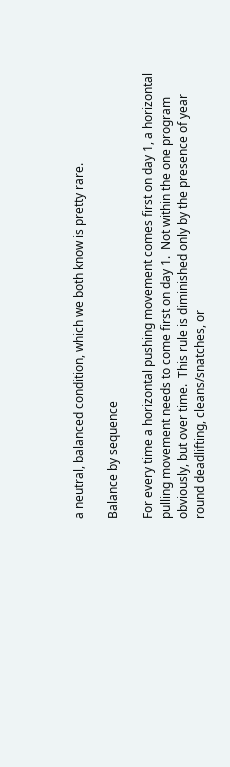a neutral, balanced condition, which we both know is pretty rare.

Balance by sequence

For every time a horizontal pushing movement comes first on day 1, a horizontal pulling movement needs to come first on day 1.  Not within the one program obviously, but over time.  This rule is diminished only by the presence of year round deadlifting, cleans/snatches, or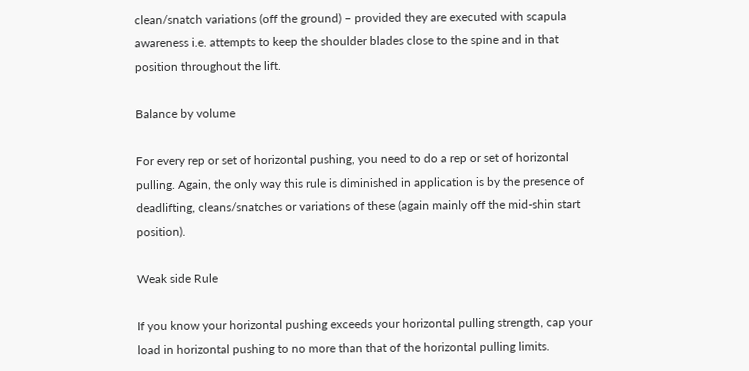clean/snatch variations (off the ground) – provided they are executed with scapula awareness i.e. attempts to keep the shoulder blades close to the spine and in that position throughout the lift.

Balance by volume

For every rep or set of horizontal pushing, you need to do a rep or set of horizontal pulling. Again, the only way this rule is diminished in application is by the presence of deadlifting, cleans/snatches or variations of these (again mainly off the mid-shin start position).

Weak side Rule

If you know your horizontal pushing exceeds your horizontal pulling strength, cap your load in horizontal pushing to no more than that of the horizontal pulling limits.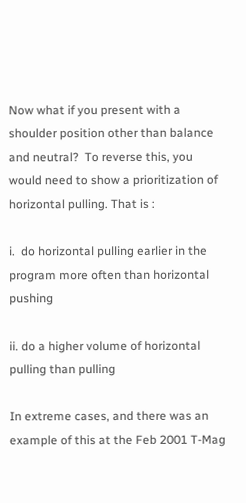Now what if you present with a shoulder position other than balance and neutral?  To reverse this, you would need to show a prioritization of horizontal pulling. That is :

i.  do horizontal pulling earlier in the program more often than horizontal pushing

ii. do a higher volume of horizontal pulling than pulling

In extreme cases, and there was an example of this at the Feb 2001 T-Mag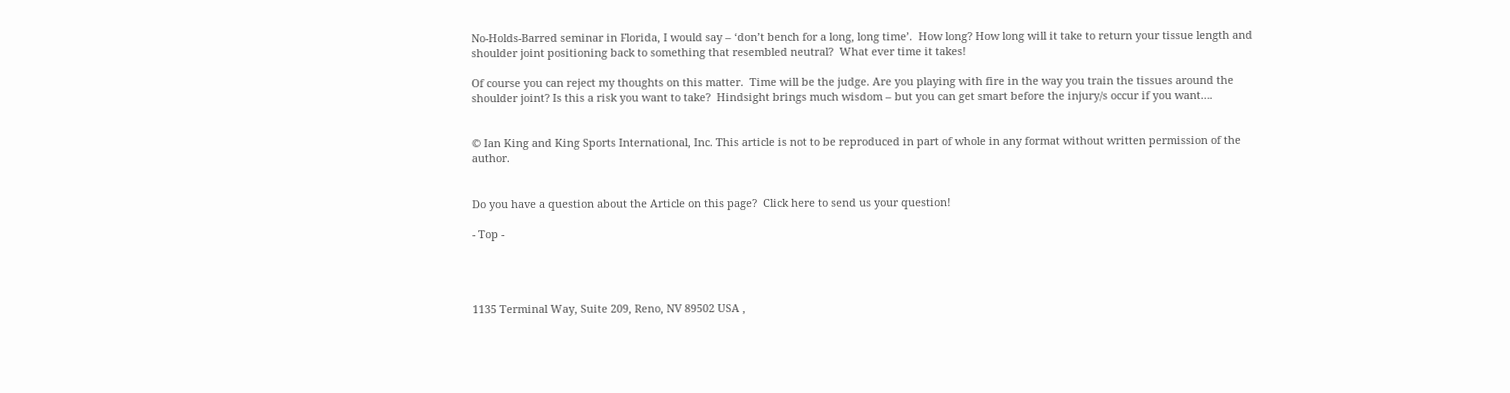No-Holds-Barred seminar in Florida, I would say – ‘don’t bench for a long, long time’.  How long? How long will it take to return your tissue length and shoulder joint positioning back to something that resembled neutral?  What ever time it takes!

Of course you can reject my thoughts on this matter.  Time will be the judge. Are you playing with fire in the way you train the tissues around the shoulder joint? Is this a risk you want to take?  Hindsight brings much wisdom – but you can get smart before the injury/s occur if you want….


© Ian King and King Sports International, Inc. This article is not to be reproduced in part of whole in any format without written permission of the author.


Do you have a question about the Article on this page?  Click here to send us your question!

- Top -




1135 Terminal Way, Suite 209, Reno, NV 89502 USA ,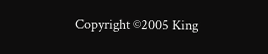Copyright ©2005 King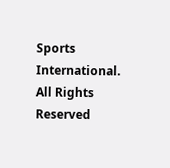Sports International. All Rights Reserved